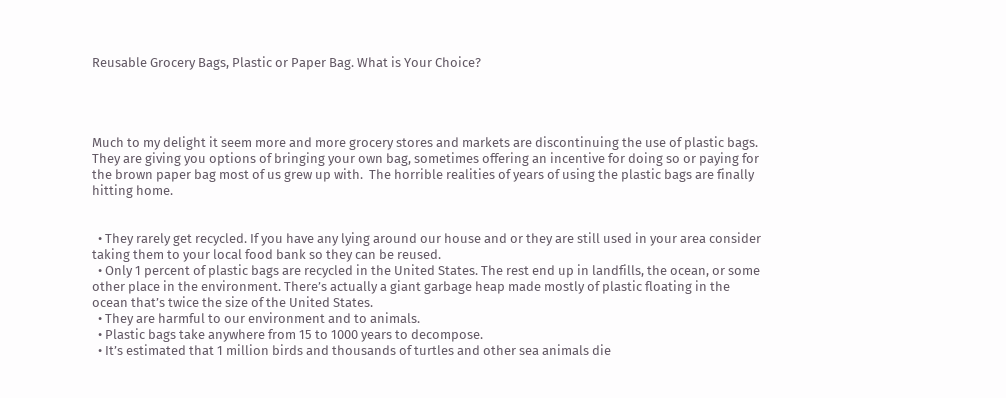Reusable Grocery Bags, Plastic or Paper Bag. What is Your Choice?




Much to my delight it seem more and more grocery stores and markets are discontinuing the use of plastic bags.  They are giving you options of bringing your own bag, sometimes offering an incentive for doing so or paying for the brown paper bag most of us grew up with.  The horrible realities of years of using the plastic bags are finally hitting home.


  • They rarely get recycled. If you have any lying around our house and or they are still used in your area consider taking them to your local food bank so they can be reused.
  • Only 1 percent of plastic bags are recycled in the United States. The rest end up in landfills, the ocean, or some other place in the environment. There’s actually a giant garbage heap made mostly of plastic floating in the ocean that’s twice the size of the United States.
  • They are harmful to our environment and to animals.
  • Plastic bags take anywhere from 15 to 1000 years to decompose.
  • It’s estimated that 1 million birds and thousands of turtles and other sea animals die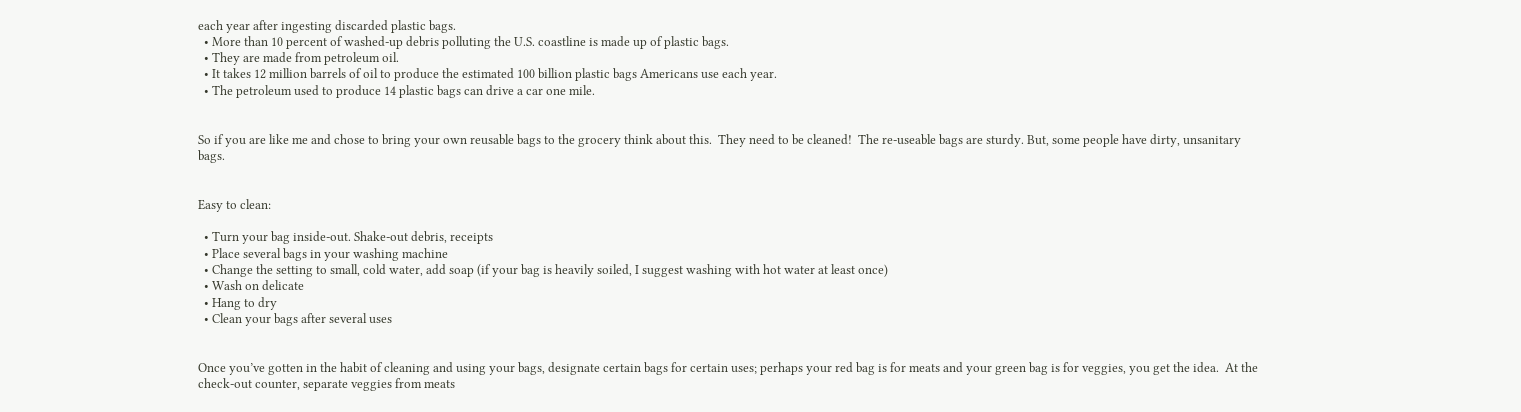each year after ingesting discarded plastic bags.
  • More than 10 percent of washed-up debris polluting the U.S. coastline is made up of plastic bags.
  • They are made from petroleum oil.
  • It takes 12 million barrels of oil to produce the estimated 100 billion plastic bags Americans use each year.
  • The petroleum used to produce 14 plastic bags can drive a car one mile.


So if you are like me and chose to bring your own reusable bags to the grocery think about this.  They need to be cleaned!  The re-useable bags are sturdy. But, some people have dirty, unsanitary bags.


Easy to clean:

  • Turn your bag inside-out. Shake-out debris, receipts
  • Place several bags in your washing machine
  • Change the setting to small, cold water, add soap (if your bag is heavily soiled, I suggest washing with hot water at least once)
  • Wash on delicate
  • Hang to dry
  • Clean your bags after several uses


Once you’ve gotten in the habit of cleaning and using your bags, designate certain bags for certain uses; perhaps your red bag is for meats and your green bag is for veggies, you get the idea.  At the check-out counter, separate veggies from meats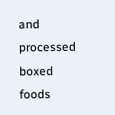and processed boxed foods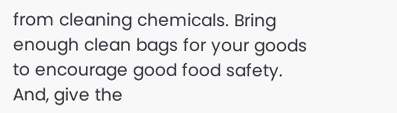from cleaning chemicals. Bring enough clean bags for your goods to encourage good food safety. And, give the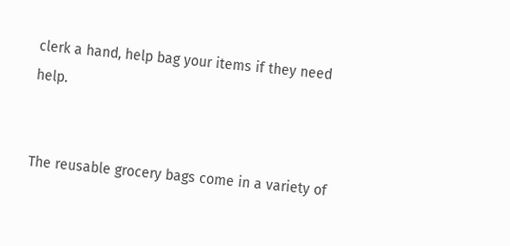clerk a hand, help bag your items if they need help.


The reusable grocery bags come in a variety of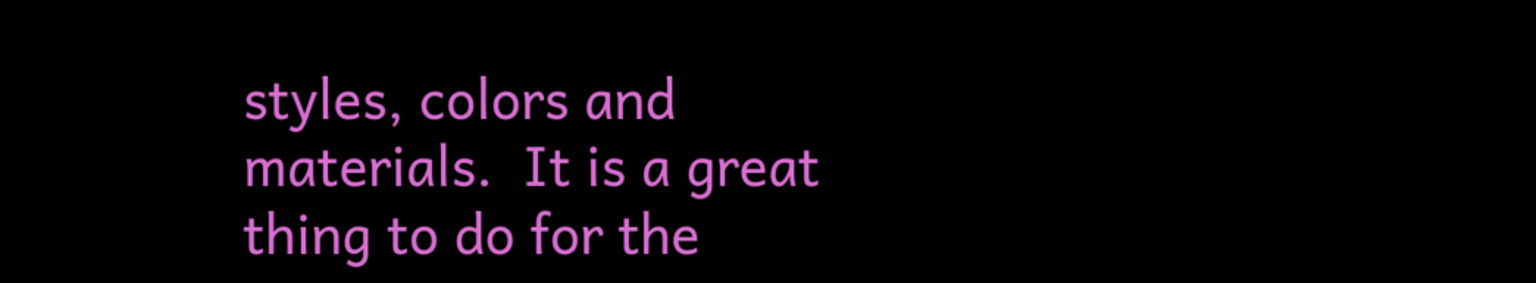styles, colors and materials.  It is a great thing to do for the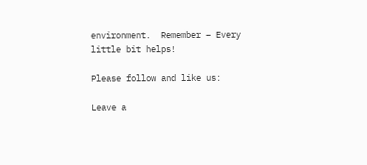environment.  Remember – Every little bit helps!

Please follow and like us:

Leave a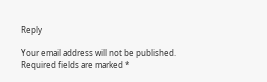Reply

Your email address will not be published. Required fields are marked *